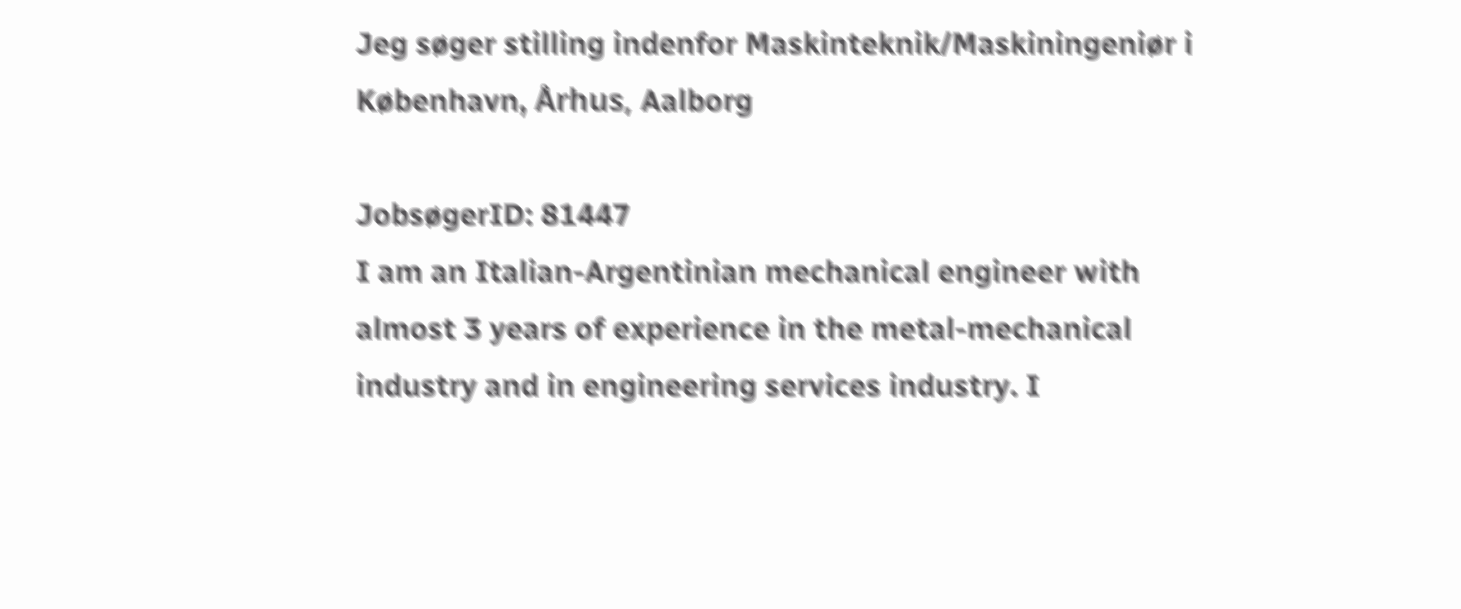Jeg søger stilling indenfor Maskinteknik/Maskiningeniør i København, Århus, Aalborg

JobsøgerID: 81447
I am an Italian-Argentinian mechanical engineer with almost 3 years of experience in the metal-mechanical industry and in engineering services industry. I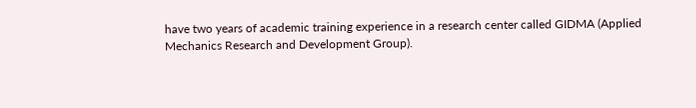have two years of academic training experience in a research center called GIDMA (Applied Mechanics Research and Development Group).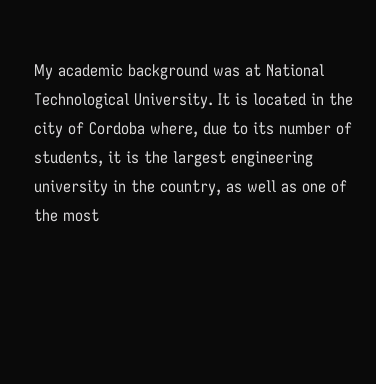My academic background was at National Technological University. It is located in the city of Cordoba where, due to its number of students, it is the largest engineering university in the country, as well as one of the most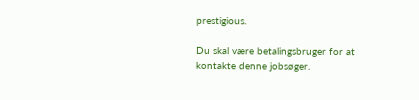prestigious.

Du skal være betalingsbruger for at kontakte denne jobsøger.